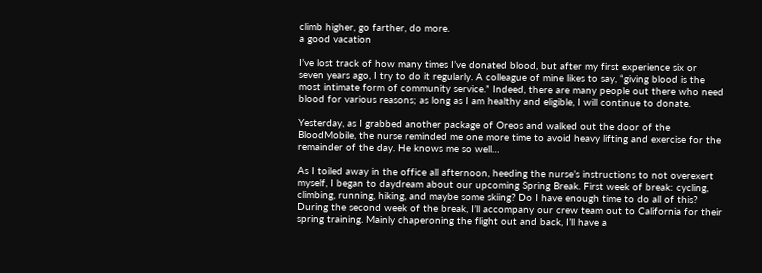climb higher, go farther, do more.
a good vacation

I’ve lost track of how many times I’ve donated blood, but after my first experience six or seven years ago, I try to do it regularly. A colleague of mine likes to say, “giving blood is the most intimate form of community service.” Indeed, there are many people out there who need blood for various reasons; as long as I am healthy and eligible, I will continue to donate.

Yesterday, as I grabbed another package of Oreos and walked out the door of the BloodMobile, the nurse reminded me one more time to avoid heavy lifting and exercise for the remainder of the day. He knows me so well…

As I toiled away in the office all afternoon, heeding the nurse’s instructions to not overexert myself, I began to daydream about our upcoming Spring Break. First week of break: cycling, climbing, running, hiking, and maybe some skiing? Do I have enough time to do all of this? During the second week of the break, I’ll accompany our crew team out to California for their spring training. Mainly chaperoning the flight out and back, I’ll have a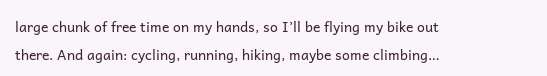large chunk of free time on my hands, so I’ll be flying my bike out there. And again: cycling, running, hiking, maybe some climbing…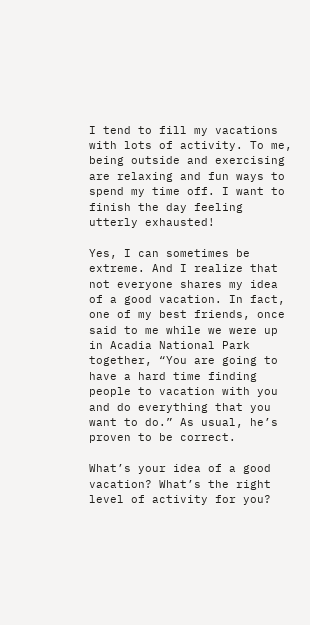I tend to fill my vacations with lots of activity. To me, being outside and exercising are relaxing and fun ways to spend my time off. I want to finish the day feeling utterly exhausted!

Yes, I can sometimes be extreme. And I realize that not everyone shares my idea of a good vacation. In fact, one of my best friends, once said to me while we were up in Acadia National Park together, “You are going to have a hard time finding people to vacation with you and do everything that you want to do.” As usual, he’s proven to be correct.

What’s your idea of a good vacation? What’s the right level of activity for you?